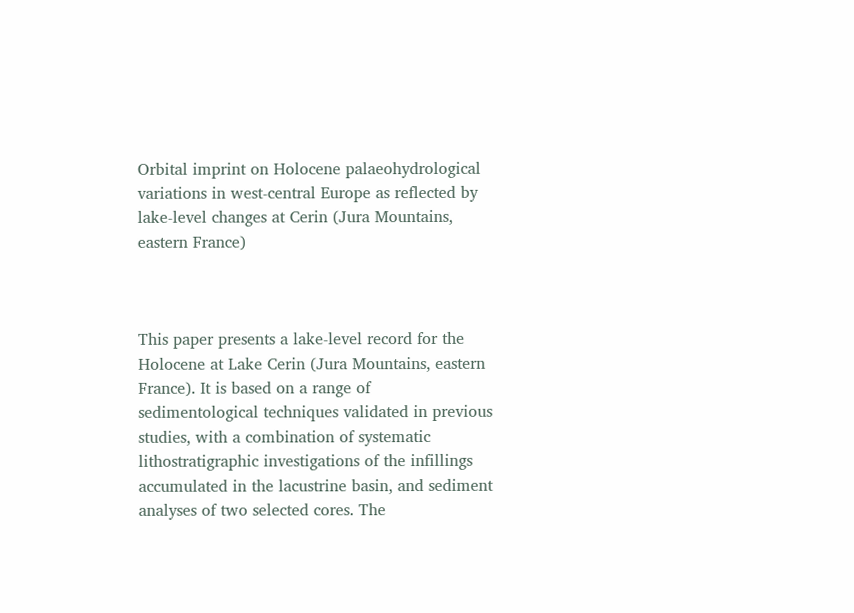Orbital imprint on Holocene palaeohydrological variations in west-central Europe as reflected by lake-level changes at Cerin (Jura Mountains, eastern France)



This paper presents a lake-level record for the Holocene at Lake Cerin (Jura Mountains, eastern France). It is based on a range of sedimentological techniques validated in previous studies, with a combination of systematic lithostratigraphic investigations of the infillings accumulated in the lacustrine basin, and sediment analyses of two selected cores. The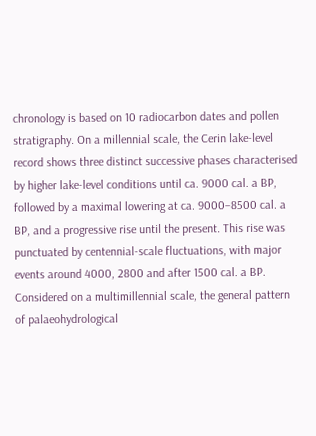chronology is based on 10 radiocarbon dates and pollen stratigraphy. On a millennial scale, the Cerin lake-level record shows three distinct successive phases characterised by higher lake-level conditions until ca. 9000 cal. a BP, followed by a maximal lowering at ca. 9000–8500 cal. a BP, and a progressive rise until the present. This rise was punctuated by centennial-scale fluctuations, with major events around 4000, 2800 and after 1500 cal. a BP. Considered on a multimillennial scale, the general pattern of palaeohydrological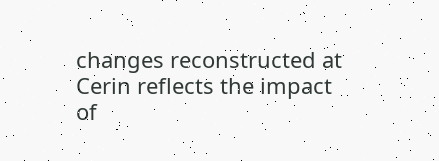changes reconstructed at Cerin reflects the impact of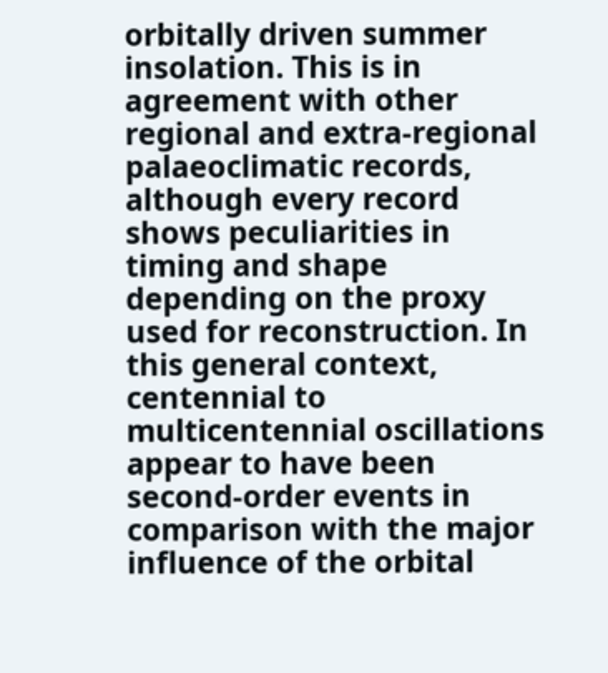orbitally driven summer insolation. This is in agreement with other regional and extra-regional palaeoclimatic records, although every record shows peculiarities in timing and shape depending on the proxy used for reconstruction. In this general context, centennial to multicentennial oscillations appear to have been second-order events in comparison with the major influence of the orbital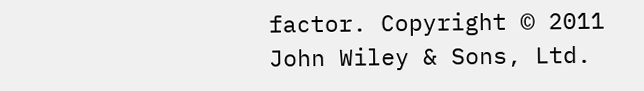factor. Copyright © 2011 John Wiley & Sons, Ltd.